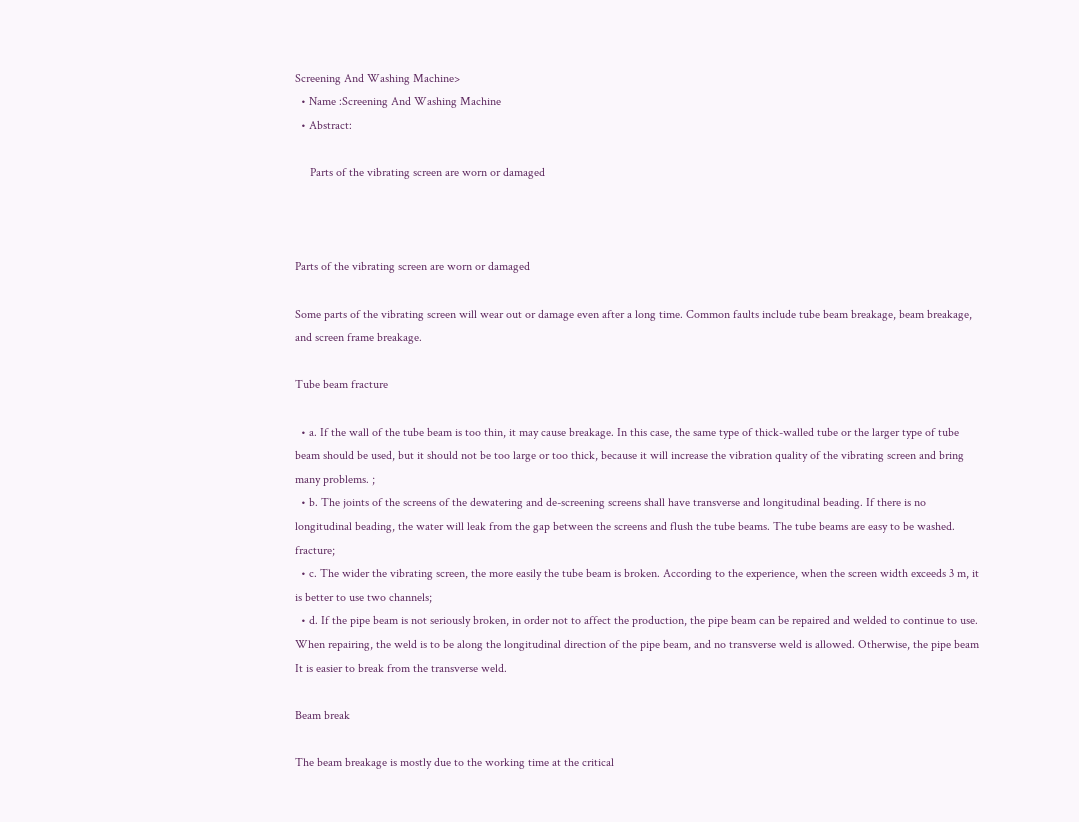Screening And Washing Machine>
  • Name :Screening And Washing Machine
  • Abstract:

     Parts of the vibrating screen are worn or damaged



Parts of the vibrating screen are worn or damaged

Some parts of the vibrating screen will wear out or damage even after a long time. Common faults include tube beam breakage, beam breakage, and screen frame breakage.

Tube beam fracture

  • a. If the wall of the tube beam is too thin, it may cause breakage. In this case, the same type of thick-walled tube or the larger type of tube beam should be used, but it should not be too large or too thick, because it will increase the vibration quality of the vibrating screen and bring many problems. ;
  • b. The joints of the screens of the dewatering and de-screening screens shall have transverse and longitudinal beading. If there is no longitudinal beading, the water will leak from the gap between the screens and flush the tube beams. The tube beams are easy to be washed. fracture;
  • c. The wider the vibrating screen, the more easily the tube beam is broken. According to the experience, when the screen width exceeds 3 m, it is better to use two channels;
  • d. If the pipe beam is not seriously broken, in order not to affect the production, the pipe beam can be repaired and welded to continue to use. When repairing, the weld is to be along the longitudinal direction of the pipe beam, and no transverse weld is allowed. Otherwise, the pipe beam It is easier to break from the transverse weld.

Beam break

The beam breakage is mostly due to the working time at the critical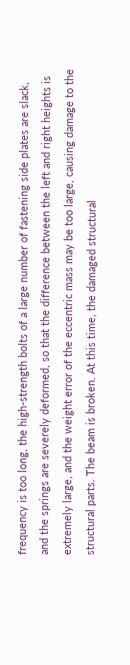frequency is too long, the high-strength bolts of a large number of fastening side plates are slack, and the springs are severely deformed, so that the difference between the left and right heights is extremely large, and the weight error of the eccentric mass may be too large, causing damage to the structural parts. The beam is broken. At this time, the damaged structural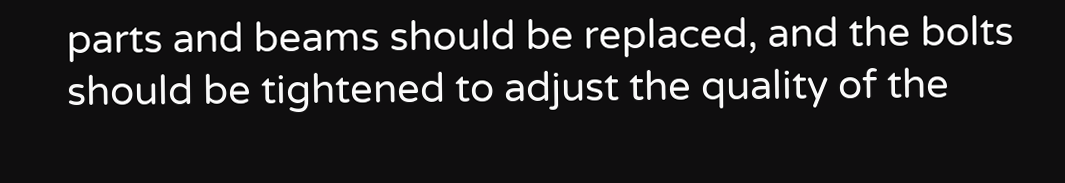parts and beams should be replaced, and the bolts should be tightened to adjust the quality of the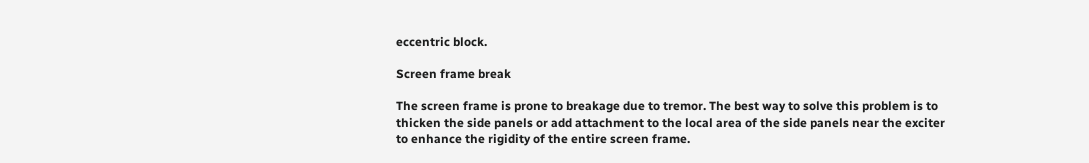eccentric block.

Screen frame break

The screen frame is prone to breakage due to tremor. The best way to solve this problem is to thicken the side panels or add attachment to the local area of the side panels near the exciter to enhance the rigidity of the entire screen frame.